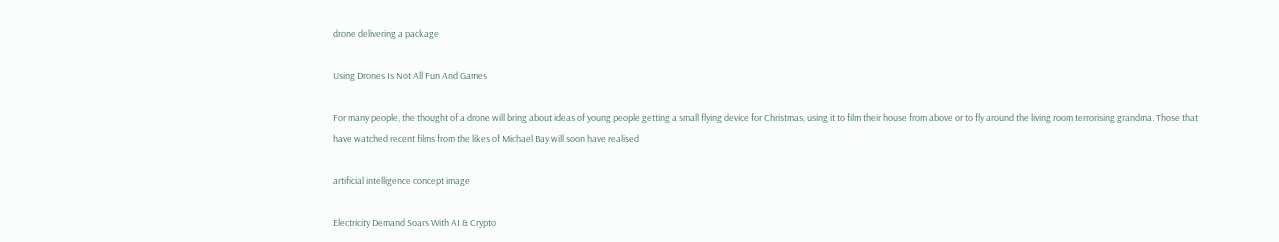drone delivering a package

Using Drones Is Not All Fun And Games

For many people, the thought of a drone will bring about ideas of young people getting a small flying device for Christmas, using it to film their house from above or to fly around the living room terrorising grandma. Those that have watched recent films from the likes of Michael Bay will soon have realised

artificial intelligence concept image

Electricity Demand Soars With AI & Crypto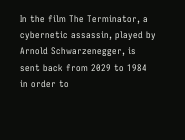In the film The Terminator, a cybernetic assassin, played by Arnold Schwarzenegger, is sent back from 2029 to 1984 in order to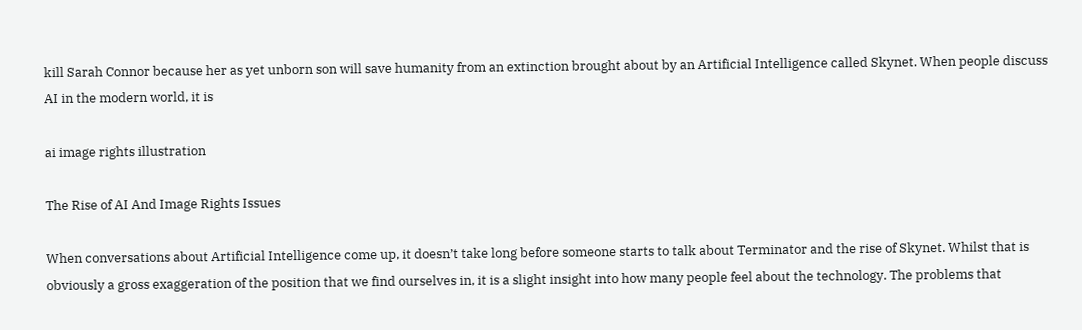kill Sarah Connor because her as yet unborn son will save humanity from an extinction brought about by an Artificial Intelligence called Skynet. When people discuss AI in the modern world, it is

ai image rights illustration

The Rise of AI And Image Rights Issues

When conversations about Artificial Intelligence come up, it doesn’t take long before someone starts to talk about Terminator and the rise of Skynet. Whilst that is obviously a gross exaggeration of the position that we find ourselves in, it is a slight insight into how many people feel about the technology. The problems that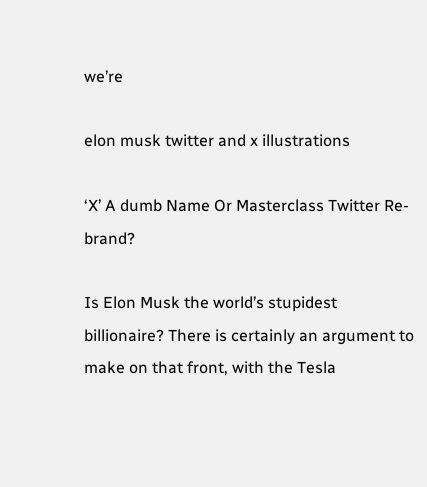we’re

elon musk twitter and x illustrations

‘X’ A dumb Name Or Masterclass Twitter Re-brand?

Is Elon Musk the world’s stupidest billionaire? There is certainly an argument to make on that front, with the Tesla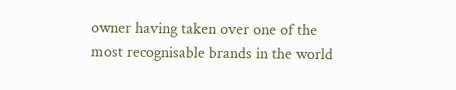owner having taken over one of the most recognisable brands in the world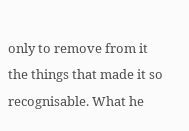only to remove from it the things that made it so recognisable. What he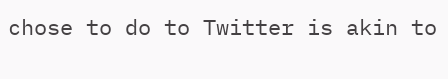chose to do to Twitter is akin to